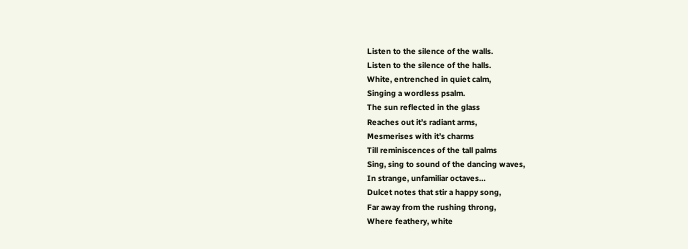Listen to the silence of the walls.
Listen to the silence of the halls.
White, entrenched in quiet calm,
Singing a wordless psalm.
The sun reflected in the glass
Reaches out it’s radiant arms,
Mesmerises with it’s charms
Till reminiscences of the tall palms
Sing, sing to sound of the dancing waves,
In strange, unfamiliar octaves…
Dulcet notes that stir a happy song,
Far away from the rushing throng,
Where feathery, white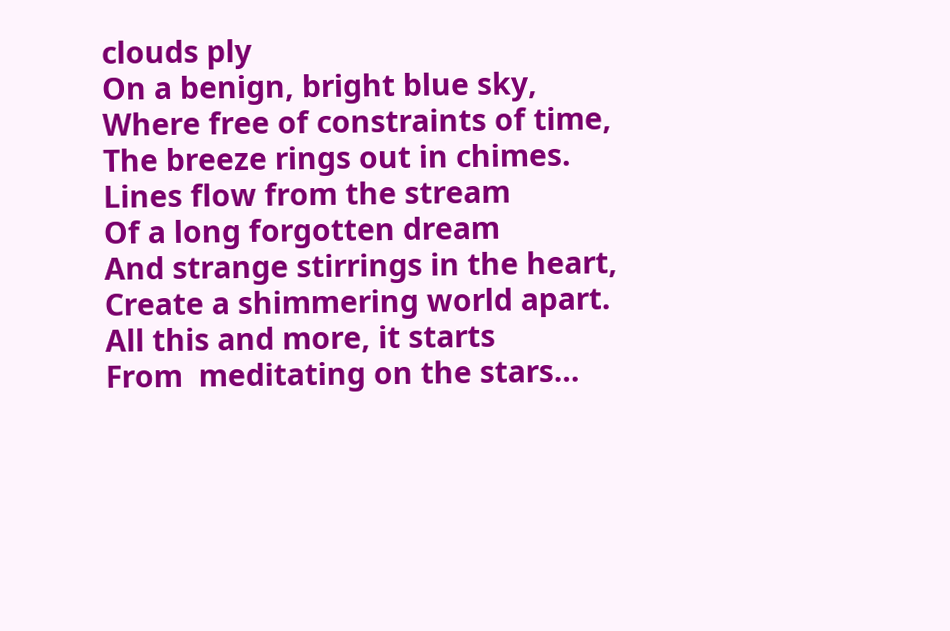clouds ply
On a benign, bright blue sky,
Where free of constraints of time,
The breeze rings out in chimes.
Lines flow from the stream
Of a long forgotten dream
And strange stirrings in the heart,
Create a shimmering world apart.
All this and more, it starts
From  meditating on the stars…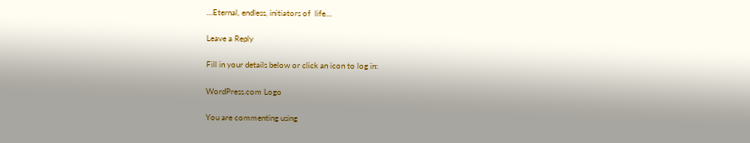…Eternal, endless, initiators of  life…

Leave a Reply

Fill in your details below or click an icon to log in:

WordPress.com Logo

You are commenting using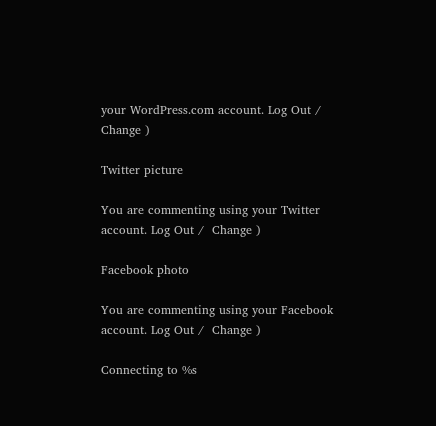your WordPress.com account. Log Out /  Change )

Twitter picture

You are commenting using your Twitter account. Log Out /  Change )

Facebook photo

You are commenting using your Facebook account. Log Out /  Change )

Connecting to %s